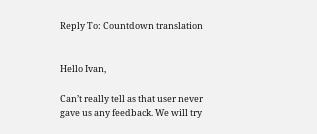Reply To: Countdown translation


Hello Ivan,

Can’t really tell as that user never gave us any feedback. We will try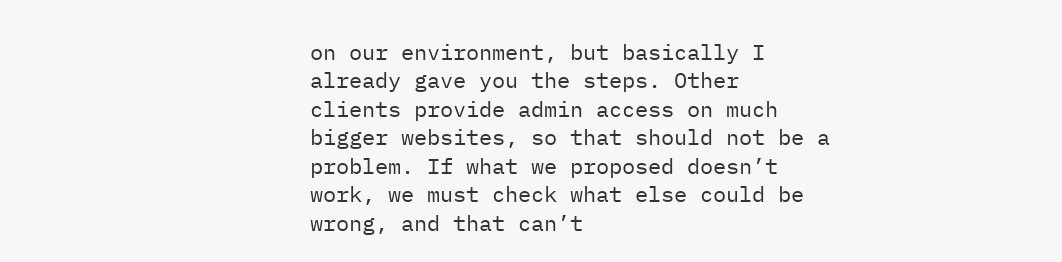on our environment, but basically I already gave you the steps. Other clients provide admin access on much bigger websites, so that should not be a problem. If what we proposed doesn’t work, we must check what else could be wrong, and that can’t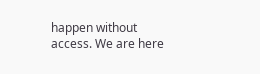happen without access. We are here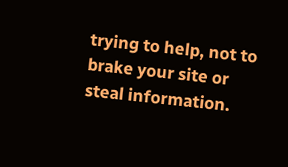trying to help, not to brake your site or steal information.